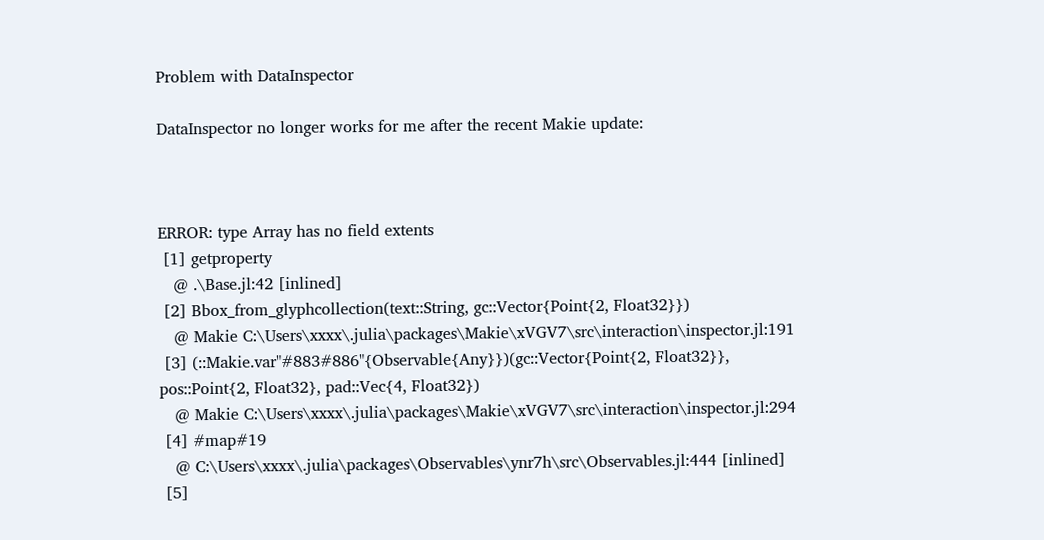Problem with DataInspector

DataInspector no longer works for me after the recent Makie update:



ERROR: type Array has no field extents
 [1] getproperty
   @ .\Base.jl:42 [inlined]
 [2] Bbox_from_glyphcollection(text::String, gc::Vector{Point{2, Float32}})
   @ Makie C:\Users\xxxx\.julia\packages\Makie\xVGV7\src\interaction\inspector.jl:191
 [3] (::Makie.var"#883#886"{Observable{Any}})(gc::Vector{Point{2, Float32}}, pos::Point{2, Float32}, pad::Vec{4, Float32})
   @ Makie C:\Users\xxxx\.julia\packages\Makie\xVGV7\src\interaction\inspector.jl:294
 [4] #map#19
   @ C:\Users\xxxx\.julia\packages\Observables\ynr7h\src\Observables.jl:444 [inlined]
 [5]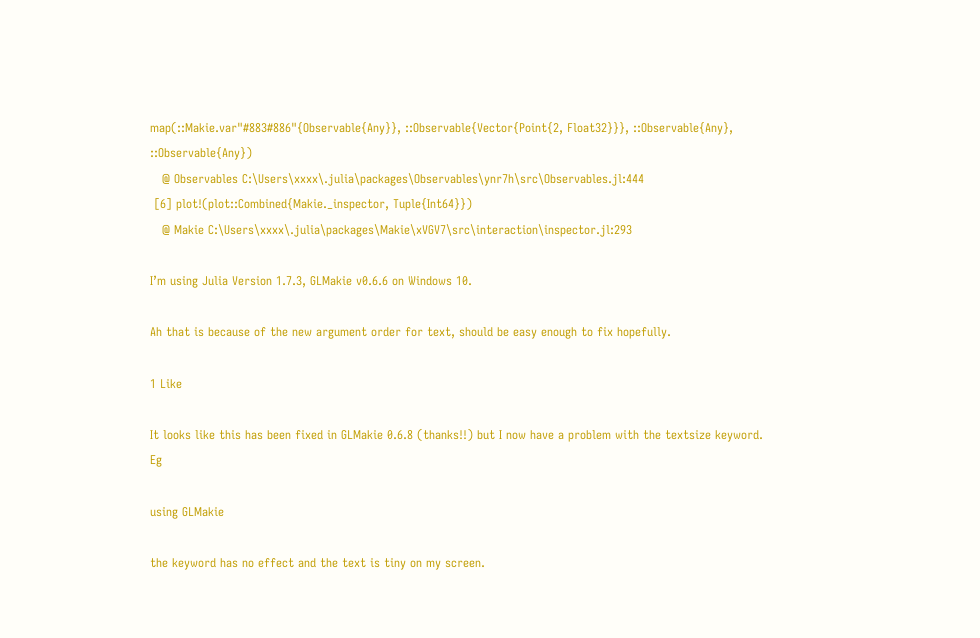map(::Makie.var"#883#886"{Observable{Any}}, ::Observable{Vector{Point{2, Float32}}}, ::Observable{Any}, ::Observable{Any})
   @ Observables C:\Users\xxxx\.julia\packages\Observables\ynr7h\src\Observables.jl:444
 [6] plot!(plot::Combined{Makie._inspector, Tuple{Int64}})
   @ Makie C:\Users\xxxx\.julia\packages\Makie\xVGV7\src\interaction\inspector.jl:293

I’m using Julia Version 1.7.3, GLMakie v0.6.6 on Windows 10.

Ah that is because of the new argument order for text, should be easy enough to fix hopefully.

1 Like

It looks like this has been fixed in GLMakie 0.6.8 (thanks!!) but I now have a problem with the textsize keyword. Eg

using GLMakie

the keyword has no effect and the text is tiny on my screen.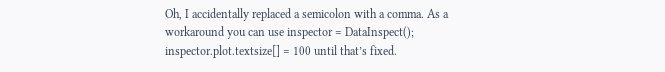Oh, I accidentally replaced a semicolon with a comma. As a workaround you can use inspector = DataInspect(); inspector.plot.textsize[] = 100 until that’s fixed.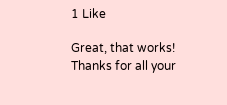1 Like

Great, that works! Thanks for all your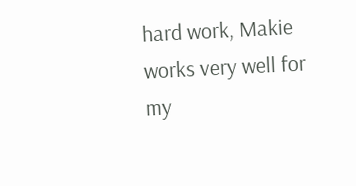hard work, Makie works very well for my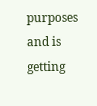purposes and is getting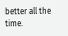better all the time.